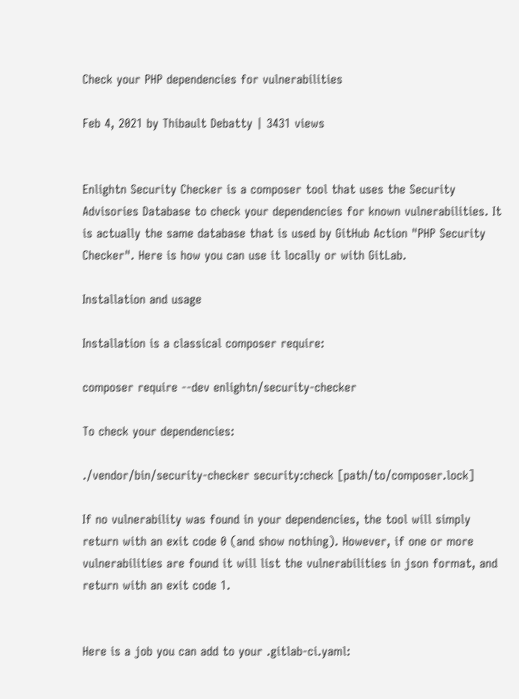Check your PHP dependencies for vulnerabilities

Feb 4, 2021 by Thibault Debatty | 3431 views


Enlightn Security Checker is a composer tool that uses the Security Advisories Database to check your dependencies for known vulnerabilities. It is actually the same database that is used by GitHub Action "PHP Security Checker". Here is how you can use it locally or with GitLab.

Installation and usage

Installation is a classical composer require:

composer require --dev enlightn/security-checker

To check your dependencies:

./vendor/bin/security-checker security:check [path/to/composer.lock]

If no vulnerability was found in your dependencies, the tool will simply return with an exit code 0 (and show nothing). However, if one or more vulnerabilities are found it will list the vulnerabilities in json format, and return with an exit code 1.


Here is a job you can add to your .gitlab-ci.yaml: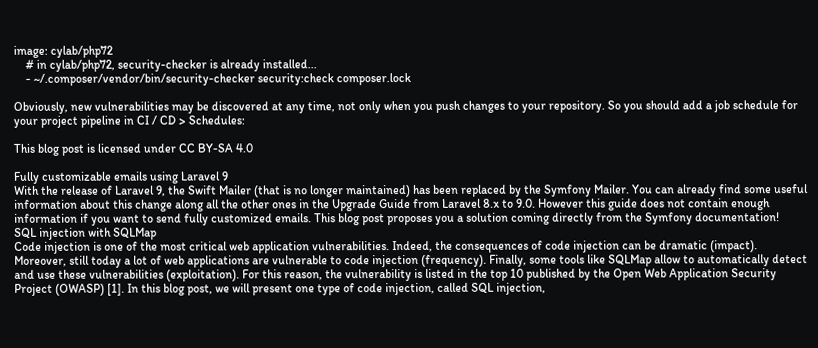image: cylab/php72
    # in cylab/php72, security-checker is already installed...
    - ~/.composer/vendor/bin/security-checker security:check composer.lock

Obviously, new vulnerabilities may be discovered at any time, not only when you push changes to your repository. So you should add a job schedule for your project pipeline in CI / CD > Schedules:

This blog post is licensed under CC BY-SA 4.0

Fully customizable emails using Laravel 9
With the release of Laravel 9, the Swift Mailer (that is no longer maintained) has been replaced by the Symfony Mailer. You can already find some useful information about this change along all the other ones in the Upgrade Guide from Laravel 8.x to 9.0. However this guide does not contain enough information if you want to send fully customized emails. This blog post proposes you a solution coming directly from the Symfony documentation!
SQL injection with SQLMap
Code injection is one of the most critical web application vulnerabilities. Indeed, the consequences of code injection can be dramatic (impact). Moreover, still today a lot of web applications are vulnerable to code injection (frequency). Finally, some tools like SQLMap allow to automatically detect and use these vulnerabilities (exploitation). For this reason, the vulnerability is listed in the top 10 published by the Open Web Application Security Project (OWASP) [1]. In this blog post, we will present one type of code injection, called SQL injection,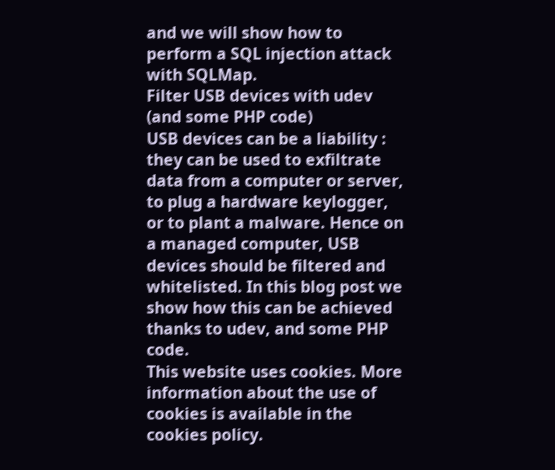and we will show how to perform a SQL injection attack with SQLMap.
Filter USB devices with udev (and some PHP code)
USB devices can be a liability : they can be used to exfiltrate data from a computer or server, to plug a hardware keylogger, or to plant a malware. Hence on a managed computer, USB devices should be filtered and whitelisted. In this blog post we show how this can be achieved thanks to udev, and some PHP code.
This website uses cookies. More information about the use of cookies is available in the cookies policy.